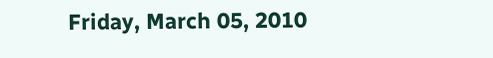Friday, March 05, 2010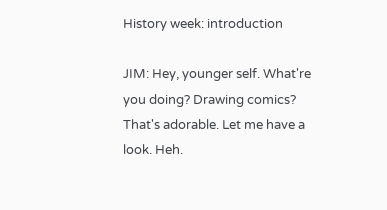History week: introduction

JIM: Hey, younger self. What're you doing? Drawing comics? That's adorable. Let me have a look. Heh.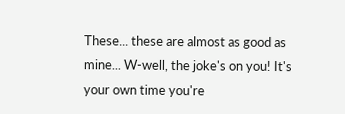These... these are almost as good as mine... W-well, the joke's on you! It's your own time you're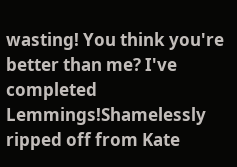wasting! You think you're better than me? I've completed Lemmings!Shamelessly ripped off from Kate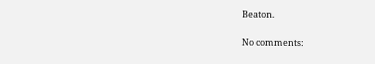Beaton.

No comments: